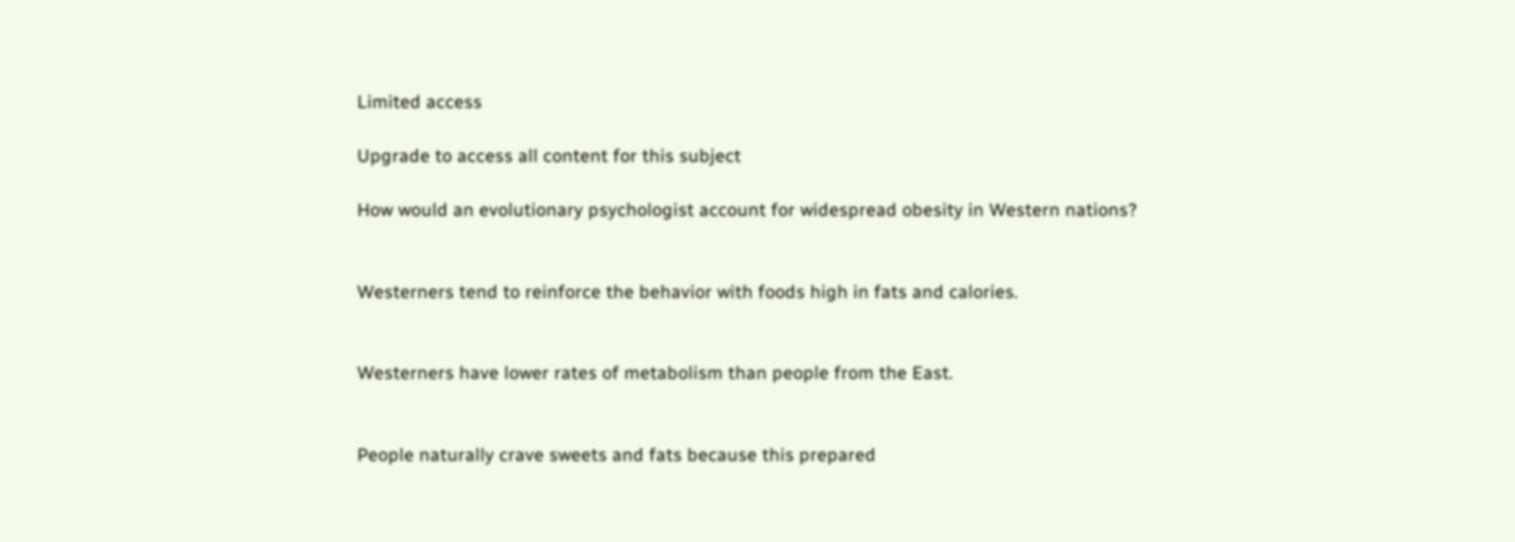Limited access

Upgrade to access all content for this subject

How would an evolutionary psychologist account for widespread obesity in Western nations?


Westerners tend to reinforce the behavior with foods high in fats and calories.


Westerners have lower rates of metabolism than people from the East.


People naturally crave sweets and fats because this prepared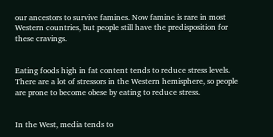our ancestors to survive famines. Now famine is rare in most Western countries, but people still have the predisposition for these cravings.


Eating foods high in fat content tends to reduce stress levels. There are a lot of stressors in the Western hemisphere, so people are prone to become obese by eating to reduce stress.


In the West, media tends to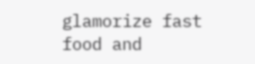glamorize fast food and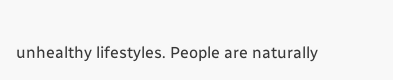unhealthy lifestyles. People are naturally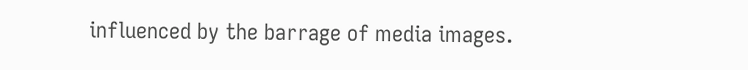influenced by the barrage of media images.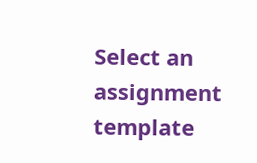Select an assignment template